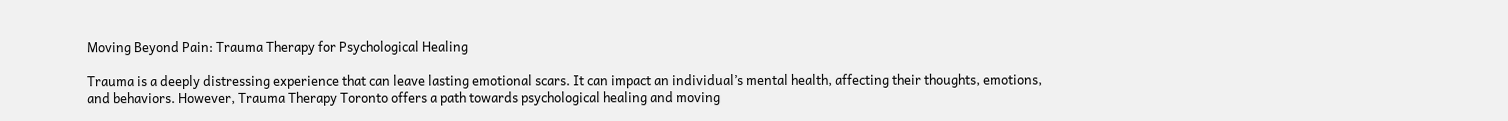Moving Beyond Pain: Trauma Therapy for Psychological Healing

Trauma is a deeply distressing experience that can leave lasting emotional scars. It can impact an individual’s mental health, affecting their thoughts, emotions, and behaviors. However, Trauma Therapy Toronto offers a path towards psychological healing and moving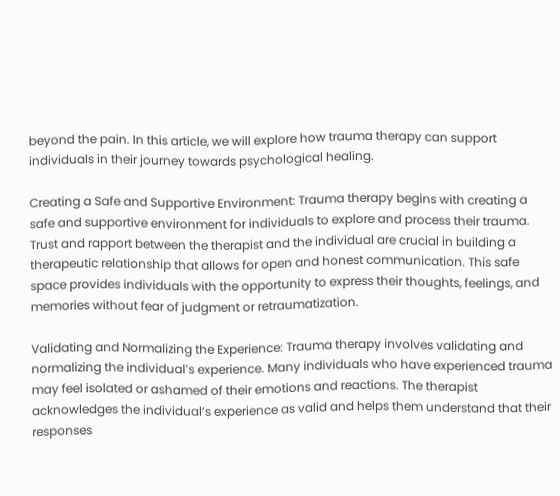beyond the pain. In this article, we will explore how trauma therapy can support individuals in their journey towards psychological healing.

Creating a Safe and Supportive Environment: Trauma therapy begins with creating a safe and supportive environment for individuals to explore and process their trauma. Trust and rapport between the therapist and the individual are crucial in building a therapeutic relationship that allows for open and honest communication. This safe space provides individuals with the opportunity to express their thoughts, feelings, and memories without fear of judgment or retraumatization.

Validating and Normalizing the Experience: Trauma therapy involves validating and normalizing the individual’s experience. Many individuals who have experienced trauma may feel isolated or ashamed of their emotions and reactions. The therapist acknowledges the individual’s experience as valid and helps them understand that their responses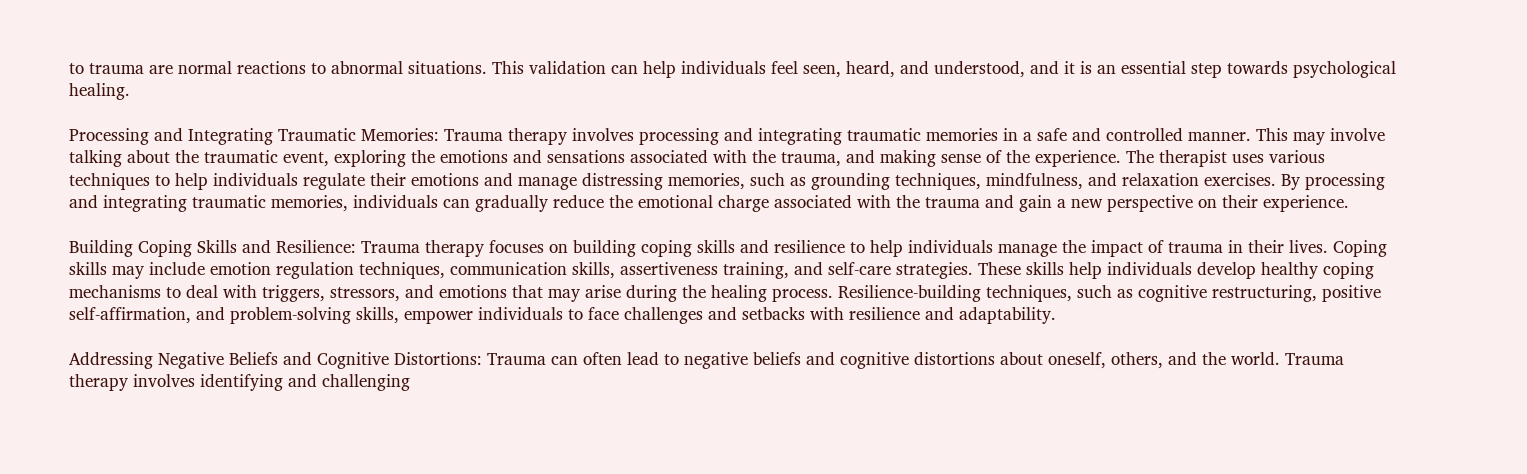to trauma are normal reactions to abnormal situations. This validation can help individuals feel seen, heard, and understood, and it is an essential step towards psychological healing.

Processing and Integrating Traumatic Memories: Trauma therapy involves processing and integrating traumatic memories in a safe and controlled manner. This may involve talking about the traumatic event, exploring the emotions and sensations associated with the trauma, and making sense of the experience. The therapist uses various techniques to help individuals regulate their emotions and manage distressing memories, such as grounding techniques, mindfulness, and relaxation exercises. By processing and integrating traumatic memories, individuals can gradually reduce the emotional charge associated with the trauma and gain a new perspective on their experience.

Building Coping Skills and Resilience: Trauma therapy focuses on building coping skills and resilience to help individuals manage the impact of trauma in their lives. Coping skills may include emotion regulation techniques, communication skills, assertiveness training, and self-care strategies. These skills help individuals develop healthy coping mechanisms to deal with triggers, stressors, and emotions that may arise during the healing process. Resilience-building techniques, such as cognitive restructuring, positive self-affirmation, and problem-solving skills, empower individuals to face challenges and setbacks with resilience and adaptability.

Addressing Negative Beliefs and Cognitive Distortions: Trauma can often lead to negative beliefs and cognitive distortions about oneself, others, and the world. Trauma therapy involves identifying and challenging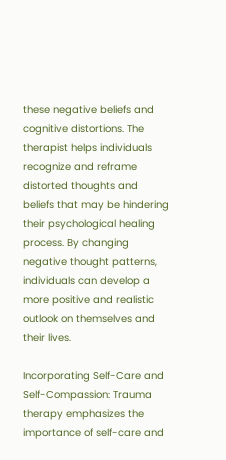these negative beliefs and cognitive distortions. The therapist helps individuals recognize and reframe distorted thoughts and beliefs that may be hindering their psychological healing process. By changing negative thought patterns, individuals can develop a more positive and realistic outlook on themselves and their lives.

Incorporating Self-Care and Self-Compassion: Trauma therapy emphasizes the importance of self-care and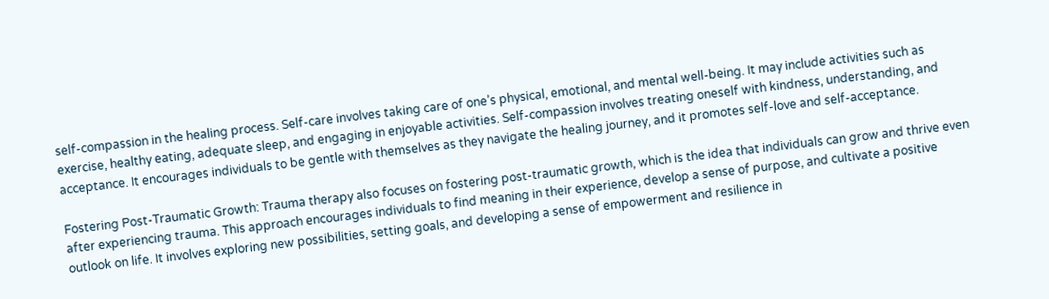self-compassion in the healing process. Self-care involves taking care of one’s physical, emotional, and mental well-being. It may include activities such as exercise, healthy eating, adequate sleep, and engaging in enjoyable activities. Self-compassion involves treating oneself with kindness, understanding, and acceptance. It encourages individuals to be gentle with themselves as they navigate the healing journey, and it promotes self-love and self-acceptance.

Fostering Post-Traumatic Growth: Trauma therapy also focuses on fostering post-traumatic growth, which is the idea that individuals can grow and thrive even after experiencing trauma. This approach encourages individuals to find meaning in their experience, develop a sense of purpose, and cultivate a positive outlook on life. It involves exploring new possibilities, setting goals, and developing a sense of empowerment and resilience in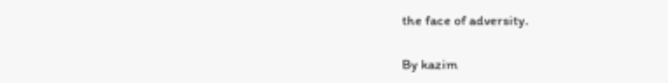the face of adversity.

By kazim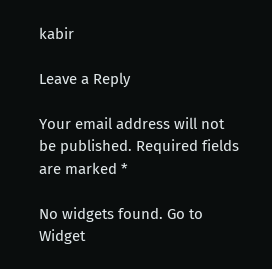kabir

Leave a Reply

Your email address will not be published. Required fields are marked *

No widgets found. Go to Widget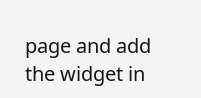page and add the widget in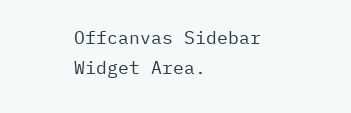Offcanvas Sidebar Widget Area.